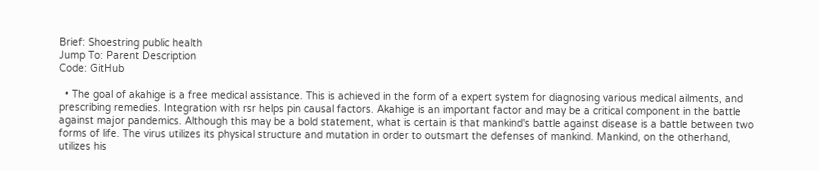Brief: Shoestring public health
Jump To: Parent Description
Code: GitHub

  • The goal of akahige is a free medical assistance. This is achieved in the form of a expert system for diagnosing various medical ailments, and prescribing remedies. Integration with rsr helps pin causal factors. Akahige is an important factor and may be a critical component in the battle against major pandemics. Although this may be a bold statement, what is certain is that mankind's battle against disease is a battle between two forms of life. The virus utilizes its physical structure and mutation in order to outsmart the defenses of mankind. Mankind, on the otherhand, utilizes his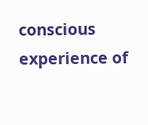conscious experience of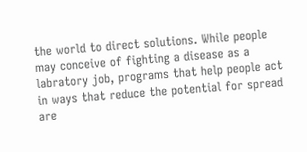the world to direct solutions. While people may conceive of fighting a disease as a labratory job, programs that help people act in ways that reduce the potential for spread are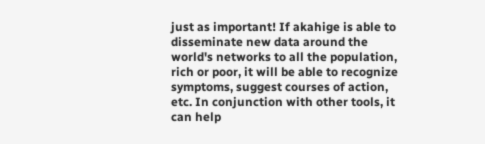just as important! If akahige is able to disseminate new data around the world's networks to all the population, rich or poor, it will be able to recognize symptoms, suggest courses of action, etc. In conjunction with other tools, it can help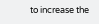to increase the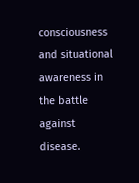consciousness and situational awareness in the battle against disease.